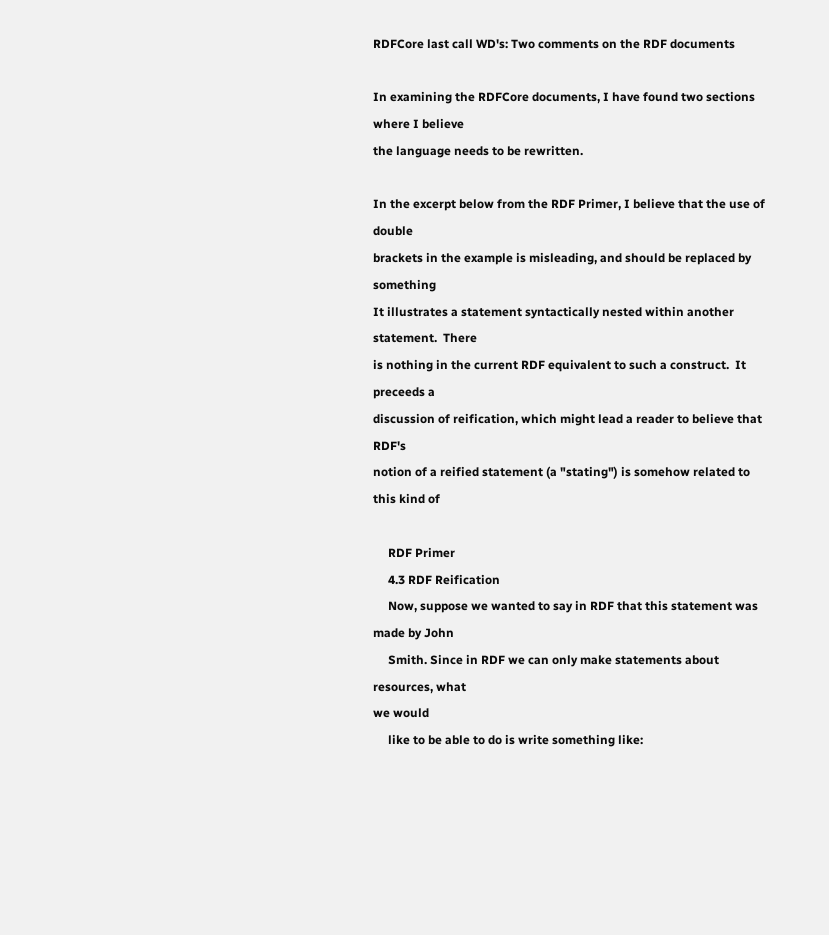RDFCore last call WD's: Two comments on the RDF documents

In examining the RDFCore documents, I have found two sections where I believe
the language needs to be rewritten.

In the excerpt below from the RDF Primer, I believe that the use of double
brackets in the example is misleading, and should be replaced by something
It illustrates a statement syntactically nested within another
statement.  There
is nothing in the current RDF equivalent to such a construct.  It preceeds a
discussion of reification, which might lead a reader to believe that RDF's
notion of a reified statement (a "stating") is somehow related to this kind of

     RDF Primer
     4.3 RDF Reification
     Now, suppose we wanted to say in RDF that this statement was made by John
     Smith. Since in RDF we can only make statements about resources, what
we would
     like to be able to do is write something like: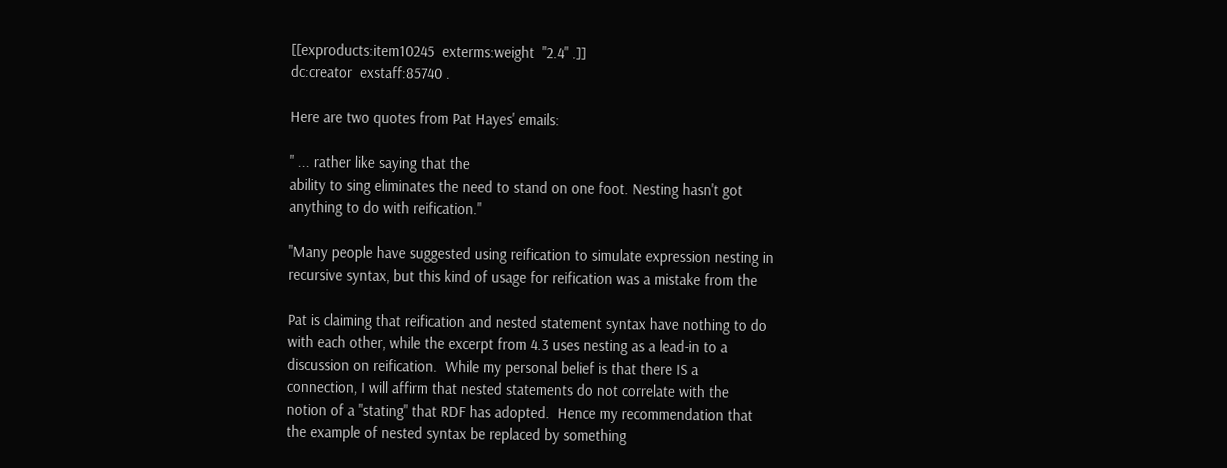[[exproducts:item10245  exterms:weight  "2.4" .]]
dc:creator  exstaff:85740 .

Here are two quotes from Pat Hayes' emails:

" ... rather like saying that the
ability to sing eliminates the need to stand on one foot. Nesting hasn't got
anything to do with reification."

"Many people have suggested using reification to simulate expression nesting in
recursive syntax, but this kind of usage for reification was a mistake from the

Pat is claiming that reification and nested statement syntax have nothing to do
with each other, while the excerpt from 4.3 uses nesting as a lead-in to a
discussion on reification.  While my personal belief is that there IS a
connection, I will affirm that nested statements do not correlate with the
notion of a "stating" that RDF has adopted.  Hence my recommendation that
the example of nested syntax be replaced by something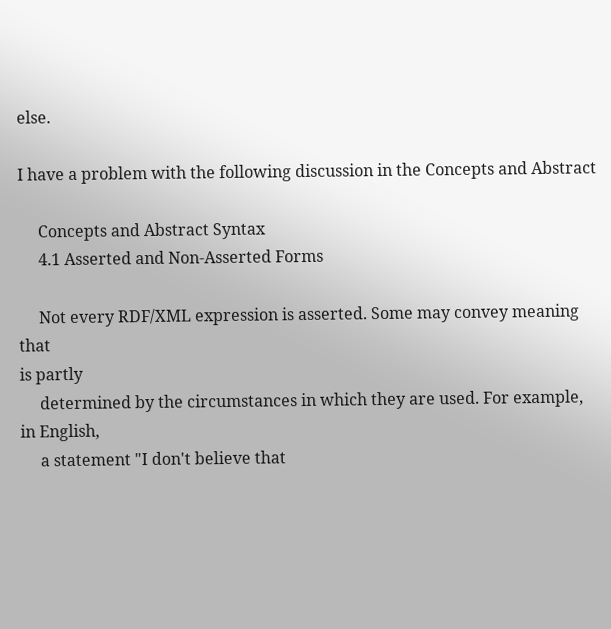else.

I have a problem with the following discussion in the Concepts and Abstract

     Concepts and Abstract Syntax
     4.1 Asserted and Non-Asserted Forms

     Not every RDF/XML expression is asserted. Some may convey meaning that
is partly
     determined by the circumstances in which they are used. For example,
in English,
     a statement "I don't believe that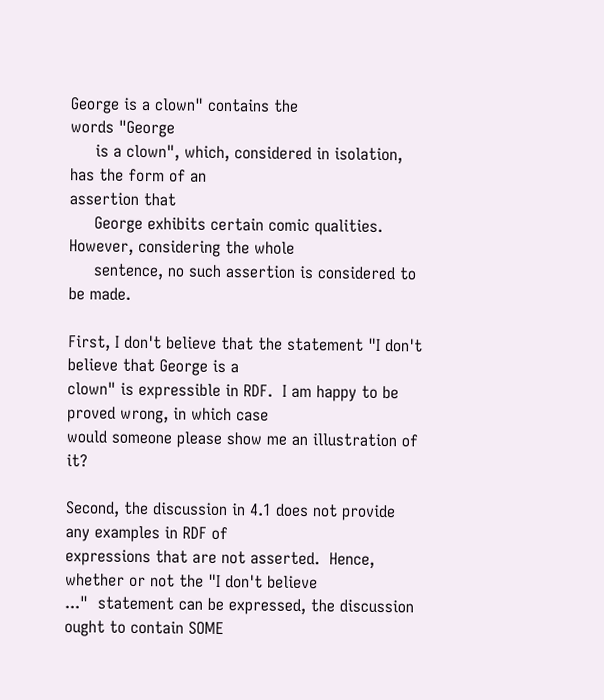George is a clown" contains the
words "George
     is a clown", which, considered in isolation, has the form of an
assertion that
     George exhibits certain comic qualities. However, considering the whole
     sentence, no such assertion is considered to be made.

First, I don't believe that the statement "I don't believe that George is a
clown" is expressible in RDF.  I am happy to be proved wrong, in which case
would someone please show me an illustration of it?

Second, the discussion in 4.1 does not provide any examples in RDF of
expressions that are not asserted.  Hence, whether or not the "I don't believe
..."  statement can be expressed, the discussion ought to contain SOME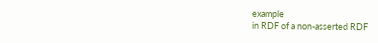example
in RDF of a non-asserted RDF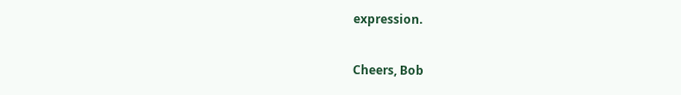expression.

Cheers, Bob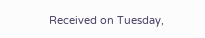Received on Tuesday,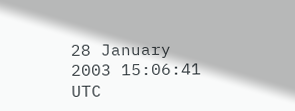28 January 2003 15:06:41 UTC